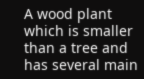A wood plant which is smaller than a tree and has several main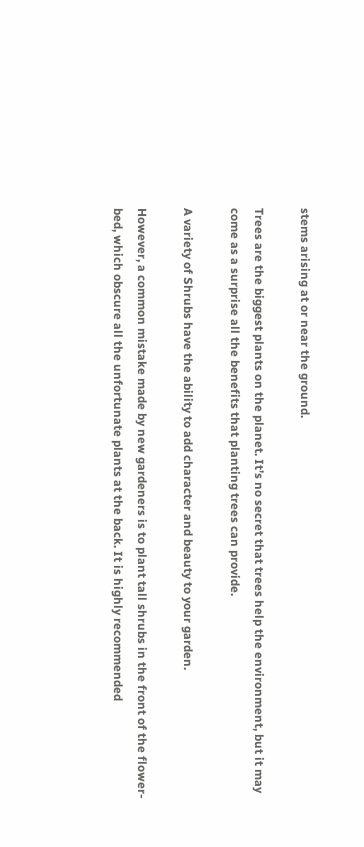stems arising at or near the ground.

Trees are the biggest plants on the planet. It’s no secret that trees help the environment, but it may come as a surprise all the benefits that planting trees can provide.

A variety of Shrubs have the ability to add character and beauty to your garden.

However, a common mistake made by new gardeners is to plant tall shrubs in the front of the flower-bed, which obscure all the unfortunate plants at the back. It is highly recommended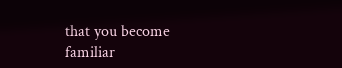that you become familiar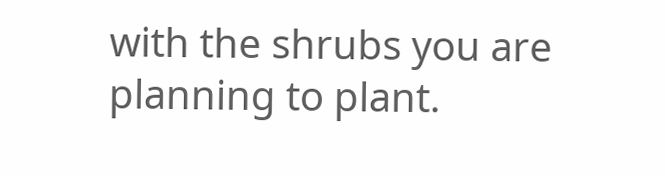with the shrubs you are planning to plant.